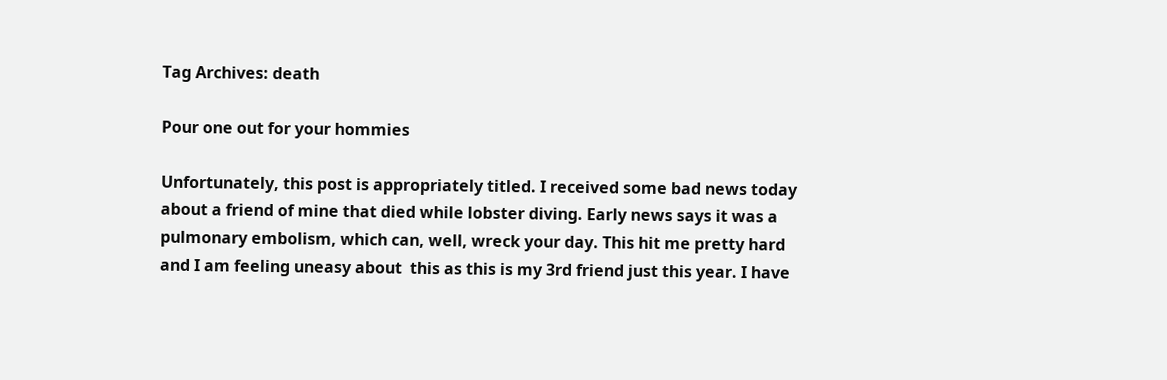Tag Archives: death

Pour one out for your hommies

Unfortunately, this post is appropriately titled. I received some bad news today about a friend of mine that died while lobster diving. Early news says it was a pulmonary embolism, which can, well, wreck your day. This hit me pretty hard and I am feeling uneasy about  this as this is my 3rd friend just this year. I have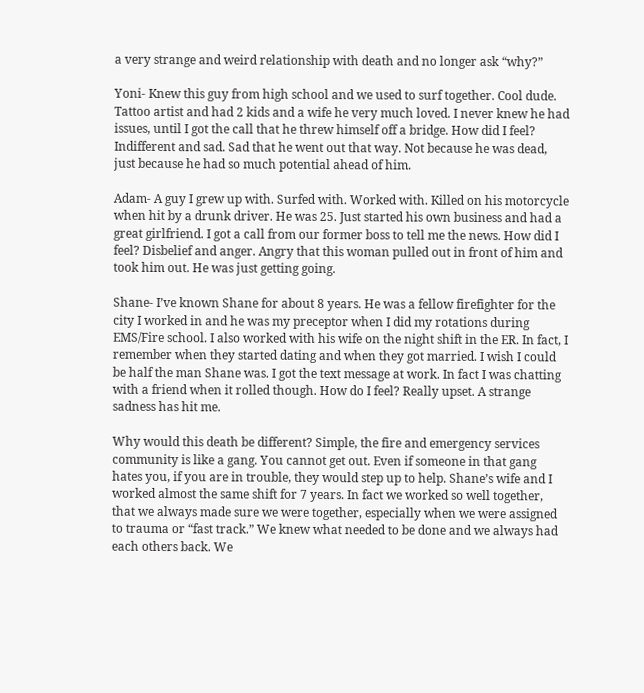a very strange and weird relationship with death and no longer ask “why?”

Yoni- Knew this guy from high school and we used to surf together. Cool dude. Tattoo artist and had 2 kids and a wife he very much loved. I never knew he had issues, until I got the call that he threw himself off a bridge. How did I feel? Indifferent and sad. Sad that he went out that way. Not because he was dead, just because he had so much potential ahead of him.

Adam- A guy I grew up with. Surfed with. Worked with. Killed on his motorcycle when hit by a drunk driver. He was 25. Just started his own business and had a great girlfriend. I got a call from our former boss to tell me the news. How did I feel? Disbelief and anger. Angry that this woman pulled out in front of him and took him out. He was just getting going.

Shane- I’ve known Shane for about 8 years. He was a fellow firefighter for the city I worked in and he was my preceptor when I did my rotations during EMS/Fire school. I also worked with his wife on the night shift in the ER. In fact, I remember when they started dating and when they got married. I wish I could be half the man Shane was. I got the text message at work. In fact I was chatting with a friend when it rolled though. How do I feel? Really upset. A strange sadness has hit me.

Why would this death be different? Simple, the fire and emergency services community is like a gang. You cannot get out. Even if someone in that gang hates you, if you are in trouble, they would step up to help. Shane’s wife and I worked almost the same shift for 7 years. In fact we worked so well together, that we always made sure we were together, especially when we were assigned to trauma or “fast track.” We knew what needed to be done and we always had each others back. We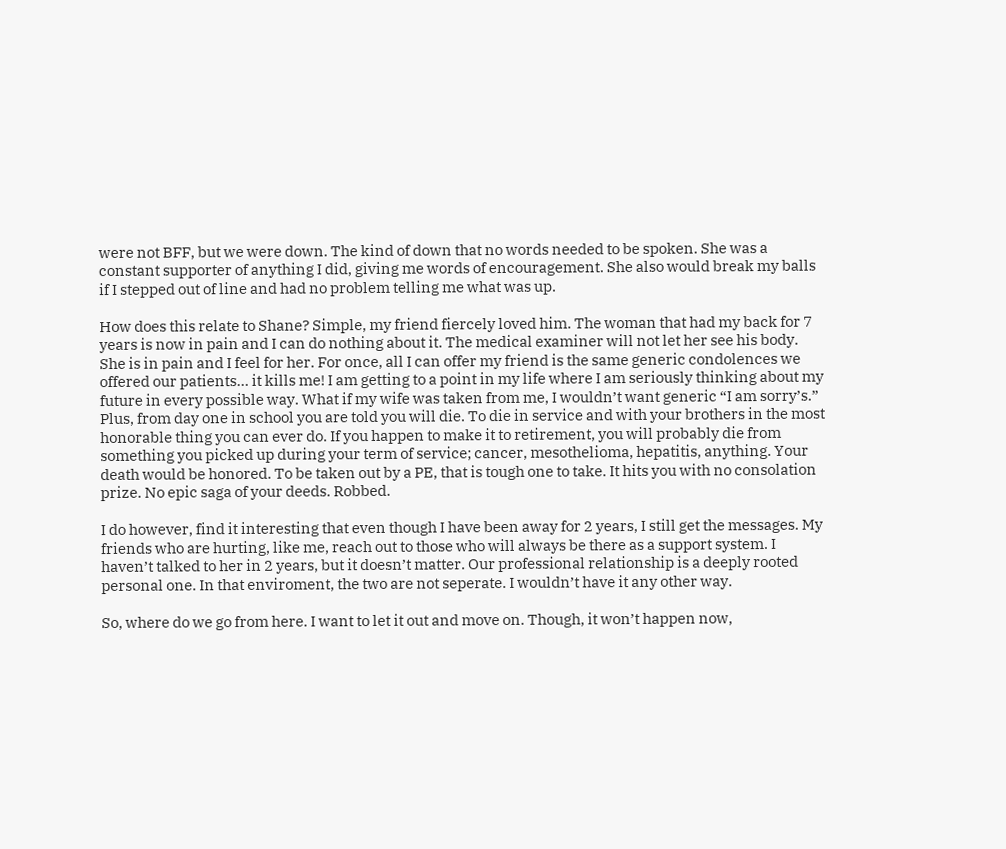were not BFF, but we were down. The kind of down that no words needed to be spoken. She was a constant supporter of anything I did, giving me words of encouragement. She also would break my balls if I stepped out of line and had no problem telling me what was up.

How does this relate to Shane? Simple, my friend fiercely loved him. The woman that had my back for 7 years is now in pain and I can do nothing about it. The medical examiner will not let her see his body. She is in pain and I feel for her. For once, all I can offer my friend is the same generic condolences we offered our patients… it kills me! I am getting to a point in my life where I am seriously thinking about my future in every possible way. What if my wife was taken from me, I wouldn’t want generic “I am sorry’s.” Plus, from day one in school you are told you will die. To die in service and with your brothers in the most honorable thing you can ever do. If you happen to make it to retirement, you will probably die from something you picked up during your term of service; cancer, mesothelioma, hepatitis, anything. Your death would be honored. To be taken out by a PE, that is tough one to take. It hits you with no consolation prize. No epic saga of your deeds. Robbed.

I do however, find it interesting that even though I have been away for 2 years, I still get the messages. My friends who are hurting, like me, reach out to those who will always be there as a support system. I haven’t talked to her in 2 years, but it doesn’t matter. Our professional relationship is a deeply rooted personal one. In that enviroment, the two are not seperate. I wouldn’t have it any other way.

So, where do we go from here. I want to let it out and move on. Though, it won’t happen now,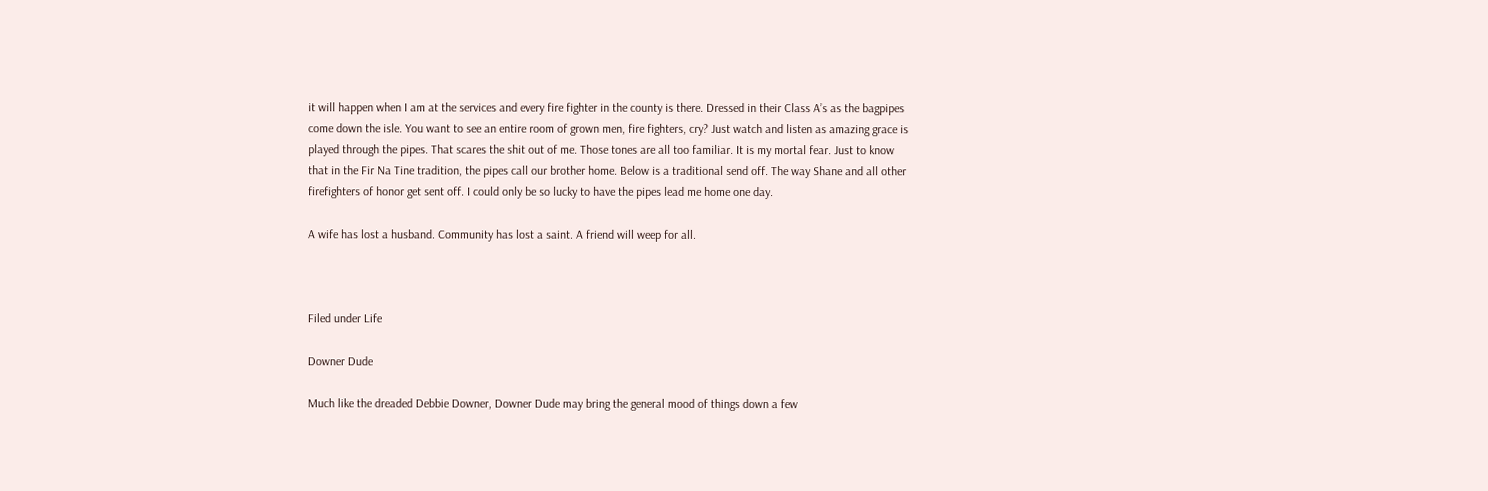it will happen when I am at the services and every fire fighter in the county is there. Dressed in their Class A’s as the bagpipes come down the isle. You want to see an entire room of grown men, fire fighters, cry? Just watch and listen as amazing grace is played through the pipes. That scares the shit out of me. Those tones are all too familiar. It is my mortal fear. Just to know that in the Fir Na Tine tradition, the pipes call our brother home. Below is a traditional send off. The way Shane and all other firefighters of honor get sent off. I could only be so lucky to have the pipes lead me home one day.

A wife has lost a husband. Community has lost a saint. A friend will weep for all.



Filed under Life

Downer Dude

Much like the dreaded Debbie Downer, Downer Dude may bring the general mood of things down a few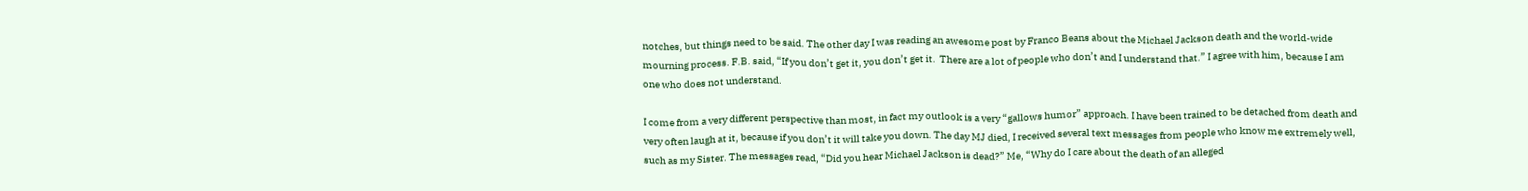notches, but things need to be said. The other day I was reading an awesome post by Franco Beans about the Michael Jackson death and the world-wide mourning process. F.B. said, “If you don’t get it, you don’t get it.  There are a lot of people who don’t and I understand that.” I agree with him, because I am one who does not understand.

I come from a very different perspective than most, in fact my outlook is a very “gallows humor” approach. I have been trained to be detached from death and very often laugh at it, because if you don’t it will take you down. The day MJ died, I received several text messages from people who know me extremely well, such as my Sister. The messages read, “Did you hear Michael Jackson is dead?” Me, “Why do I care about the death of an alleged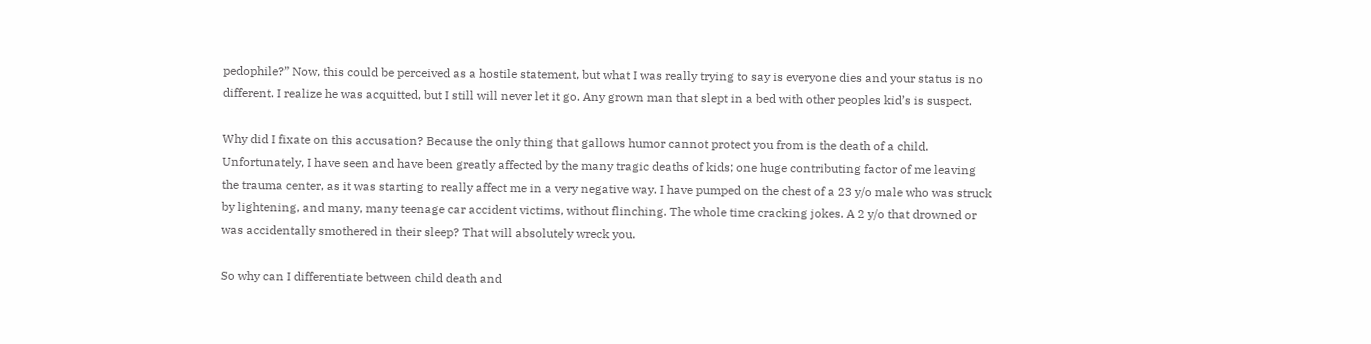pedophile?” Now, this could be perceived as a hostile statement, but what I was really trying to say is everyone dies and your status is no different. I realize he was acquitted, but I still will never let it go. Any grown man that slept in a bed with other peoples kid’s is suspect.

Why did I fixate on this accusation? Because the only thing that gallows humor cannot protect you from is the death of a child. Unfortunately, I have seen and have been greatly affected by the many tragic deaths of kids; one huge contributing factor of me leaving the trauma center, as it was starting to really affect me in a very negative way. I have pumped on the chest of a 23 y/o male who was struck by lightening, and many, many teenage car accident victims, without flinching. The whole time cracking jokes. A 2 y/o that drowned or was accidentally smothered in their sleep? That will absolutely wreck you.

So why can I differentiate between child death and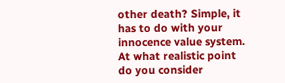other death? Simple, it has to do with your innocence value system. At what realistic point do you consider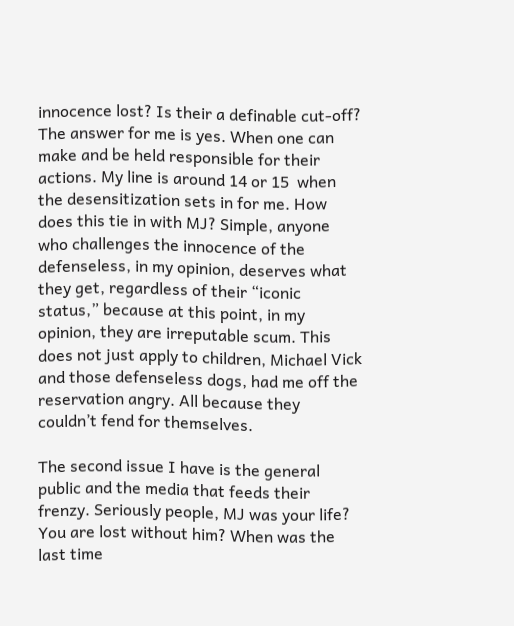innocence lost? Is their a definable cut-off? The answer for me is yes. When one can make and be held responsible for their actions. My line is around 14 or 15  when the desensitization sets in for me. How does this tie in with MJ? Simple, anyone who challenges the innocence of the defenseless, in my opinion, deserves what they get, regardless of their “iconic status,” because at this point, in my opinion, they are irreputable scum. This does not just apply to children, Michael Vick and those defenseless dogs, had me off the reservation angry. All because they couldn’t fend for themselves.

The second issue I have is the general public and the media that feeds their frenzy. Seriously people, MJ was your life? You are lost without him? When was the last time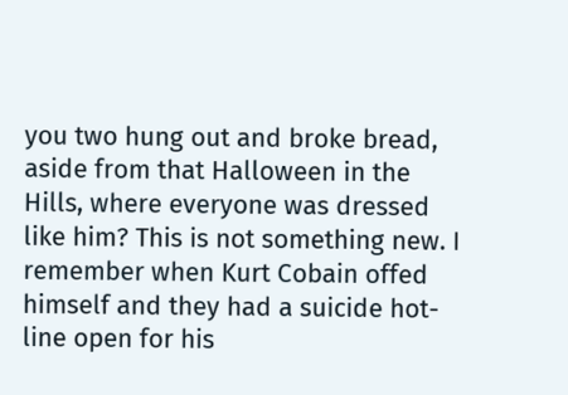you two hung out and broke bread, aside from that Halloween in the Hills, where everyone was dressed like him? This is not something new. I remember when Kurt Cobain offed himself and they had a suicide hot-line open for his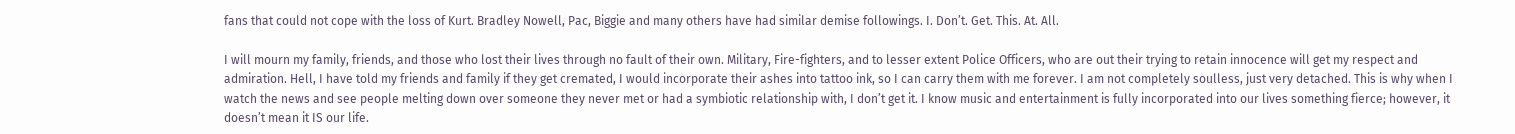fans that could not cope with the loss of Kurt. Bradley Nowell, Pac, Biggie and many others have had similar demise followings. I. Don’t. Get. This. At. All.

I will mourn my family, friends, and those who lost their lives through no fault of their own. Military, Fire-fighters, and to lesser extent Police Officers, who are out their trying to retain innocence will get my respect and admiration. Hell, I have told my friends and family if they get cremated, I would incorporate their ashes into tattoo ink, so I can carry them with me forever. I am not completely soulless, just very detached. This is why when I watch the news and see people melting down over someone they never met or had a symbiotic relationship with, I don’t get it. I know music and entertainment is fully incorporated into our lives something fierce; however, it doesn’t mean it IS our life.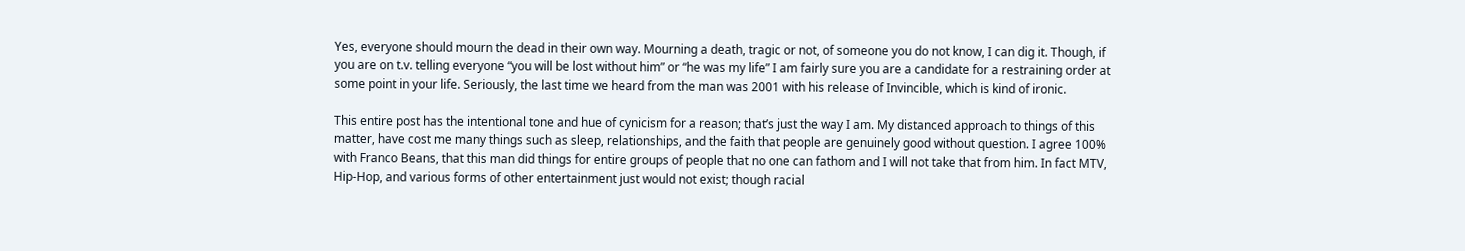Yes, everyone should mourn the dead in their own way. Mourning a death, tragic or not, of someone you do not know, I can dig it. Though, if you are on t.v. telling everyone “you will be lost without him” or “he was my life” I am fairly sure you are a candidate for a restraining order at some point in your life. Seriously, the last time we heard from the man was 2001 with his release of Invincible, which is kind of ironic.

This entire post has the intentional tone and hue of cynicism for a reason; that’s just the way I am. My distanced approach to things of this matter, have cost me many things such as sleep, relationships, and the faith that people are genuinely good without question. I agree 100% with Franco Beans, that this man did things for entire groups of people that no one can fathom and I will not take that from him. In fact MTV, Hip-Hop, and various forms of other entertainment just would not exist; though racial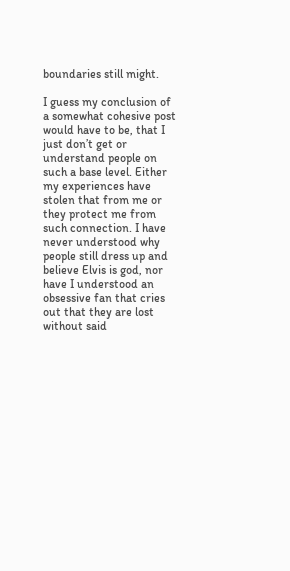boundaries still might.

I guess my conclusion of a somewhat cohesive post would have to be, that I just don’t get or understand people on such a base level. Either my experiences have stolen that from me or they protect me from such connection. I have never understood why people still dress up and believe Elvis is god, nor have I understood an obsessive fan that cries out that they are lost without said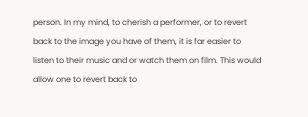person. In my mind, to cherish a performer, or to revert back to the image you have of them, it is far easier to listen to their music and or watch them on film. This would allow one to revert back to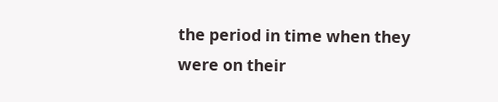the period in time when they were on their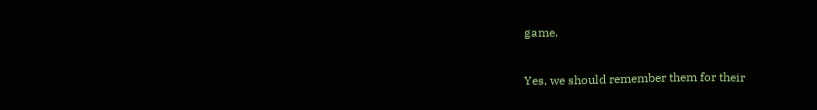game.

Yes, we should remember them for their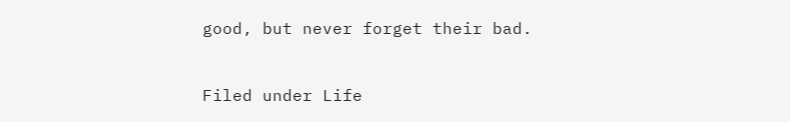good, but never forget their bad.


Filed under Life